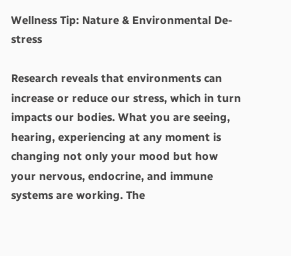Wellness Tip: Nature & Environmental De-stress

Research reveals that environments can increase or reduce our stress, which in turn impacts our bodies. What you are seeing, hearing, experiencing at any moment is changing not only your mood but how your nervous, endocrine, and immune systems are working. The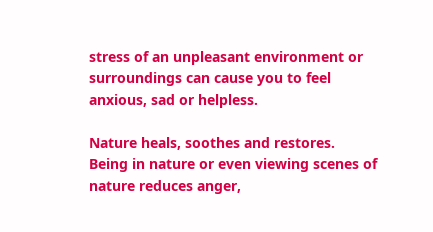stress of an unpleasant environment or surroundings can cause you to feel anxious, sad or helpless.

Nature heals, soothes and restores.
Being in nature or even viewing scenes of nature reduces anger,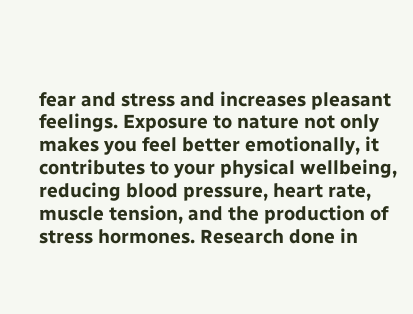fear and stress and increases pleasant feelings. Exposure to nature not only makes you feel better emotionally, it contributes to your physical wellbeing, reducing blood pressure, heart rate, muscle tension, and the production of stress hormones. Research done in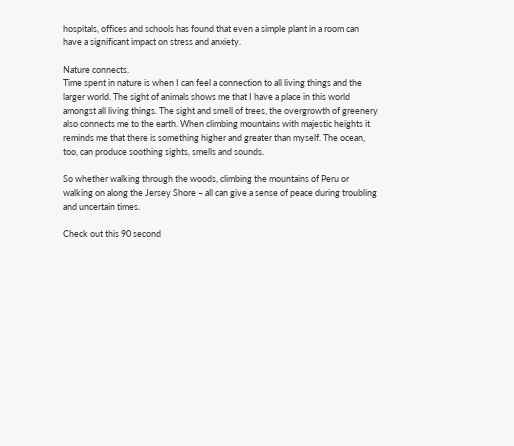hospitals, offices and schools has found that even a simple plant in a room can have a significant impact on stress and anxiety.

Nature connects.
Time spent in nature is when I can feel a connection to all living things and the larger world. The sight of animals shows me that I have a place in this world amongst all living things. The sight and smell of trees, the overgrowth of greenery also connects me to the earth. When climbing mountains with majestic heights it reminds me that there is something higher and greater than myself. The ocean, too, can produce soothing sights, smells and sounds.

So whether walking through the woods, climbing the mountains of Peru or walking on along the Jersey Shore – all can give a sense of peace during troubling and uncertain times.

Check out this 90 second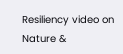Resiliency video on Nature &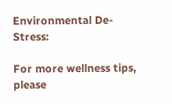Environmental De-Stress:

For more wellness tips, please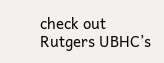check out Rutgers UBHC’s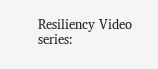Resiliency Video series: